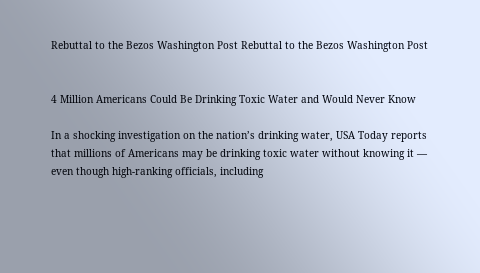Rebuttal to the Bezos Washington Post Rebuttal to the Bezos Washington Post


4 Million Americans Could Be Drinking Toxic Water and Would Never Know

In a shocking investigation on the nation’s drinking water, USA Today reports that millions of Americans may be drinking toxic water without knowing it — even though high-ranking officials, including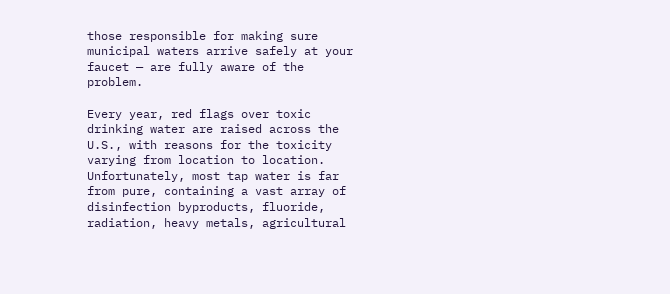those responsible for making sure municipal waters arrive safely at your faucet — are fully aware of the problem.

Every year, red flags over toxic drinking water are raised across the U.S., with reasons for the toxicity varying from location to location. Unfortunately, most tap water is far from pure, containing a vast array of disinfection byproducts, fluoride, radiation, heavy metals, agricultural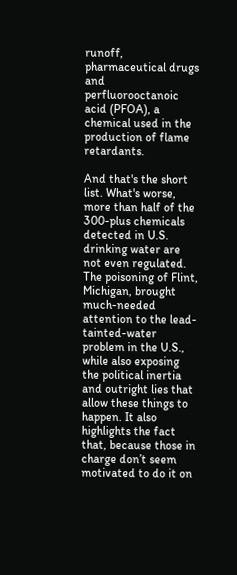runoff, pharmaceutical drugs and perfluorooctanoic acid (PFOA), a chemical used in the production of flame retardants.

And that's the short list. What's worse, more than half of the 300-plus chemicals detected in U.S. drinking water are not even regulated. The poisoning of Flint, Michigan, brought much-needed attention to the lead-tainted-water problem in the U.S., while also exposing the political inertia and outright lies that allow these things to happen. It also highlights the fact that, because those in charge don’t seem motivated to do it on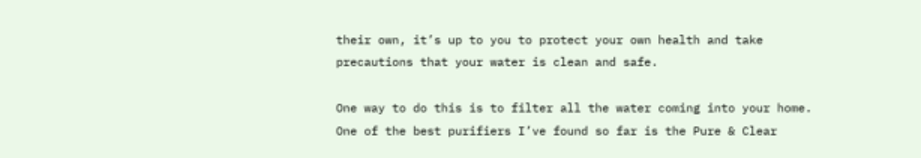their own, it’s up to you to protect your own health and take precautions that your water is clean and safe.

One way to do this is to filter all the water coming into your home. One of the best purifiers I’ve found so far is the Pure & Clear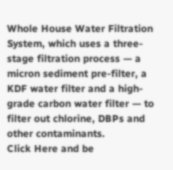Whole House Water Filtration System, which uses a three-stage filtration process — a micron sediment pre-filter, a KDF water filter and a high-grade carbon water filter — to filter out chlorine, DBPs and other contaminants.
Click Here and be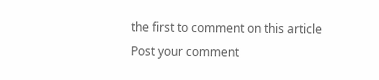the first to comment on this article
Post your comment